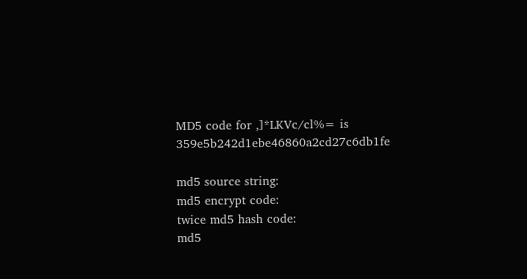MD5 code for ,]*LKVc/cl%= is 359e5b242d1ebe46860a2cd27c6db1fe

md5 source string:
md5 encrypt code:
twice md5 hash code:
md5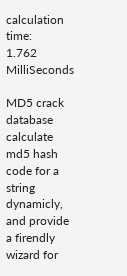calculation time:
1.762 MilliSeconds

MD5 crack database calculate md5 hash code for a string dynamicly, and provide a firendly wizard for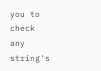you to check any string's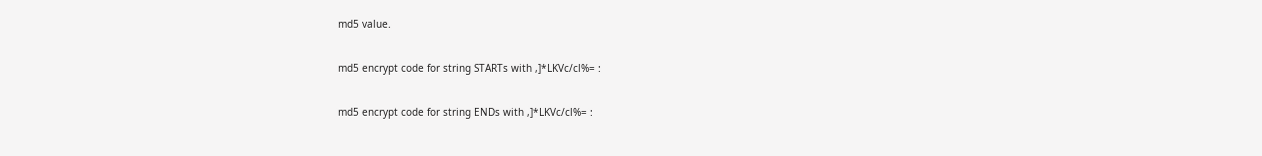md5 value.

md5 encrypt code for string STARTs with ,]*LKVc/cl%= :

md5 encrypt code for string ENDs with ,]*LKVc/cl%= :